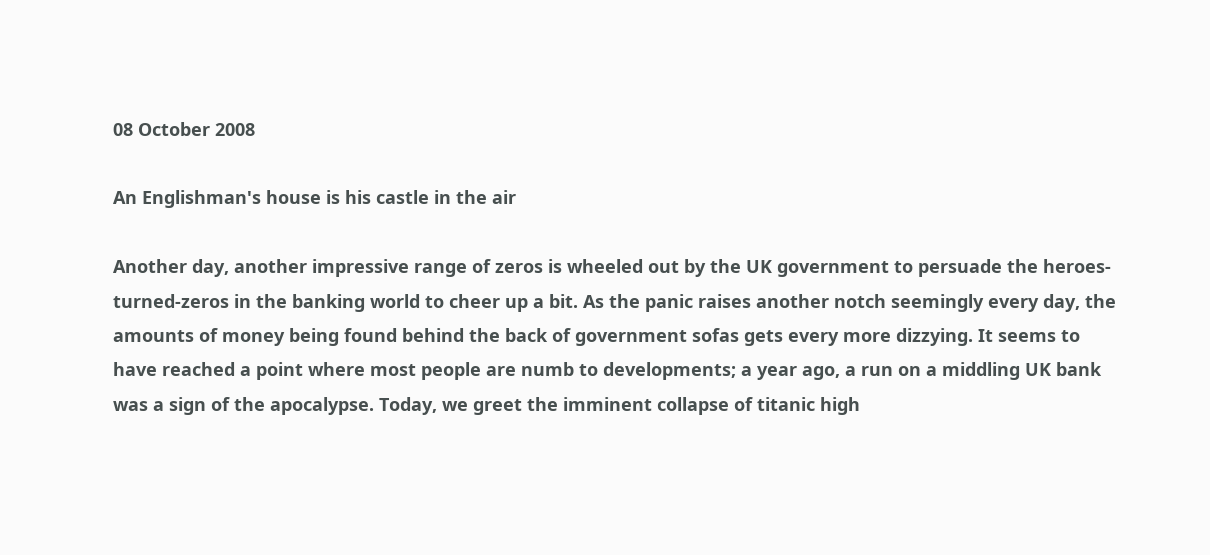08 October 2008

An Englishman's house is his castle in the air

Another day, another impressive range of zeros is wheeled out by the UK government to persuade the heroes-turned-zeros in the banking world to cheer up a bit. As the panic raises another notch seemingly every day, the amounts of money being found behind the back of government sofas gets every more dizzying. It seems to have reached a point where most people are numb to developments; a year ago, a run on a middling UK bank was a sign of the apocalypse. Today, we greet the imminent collapse of titanic high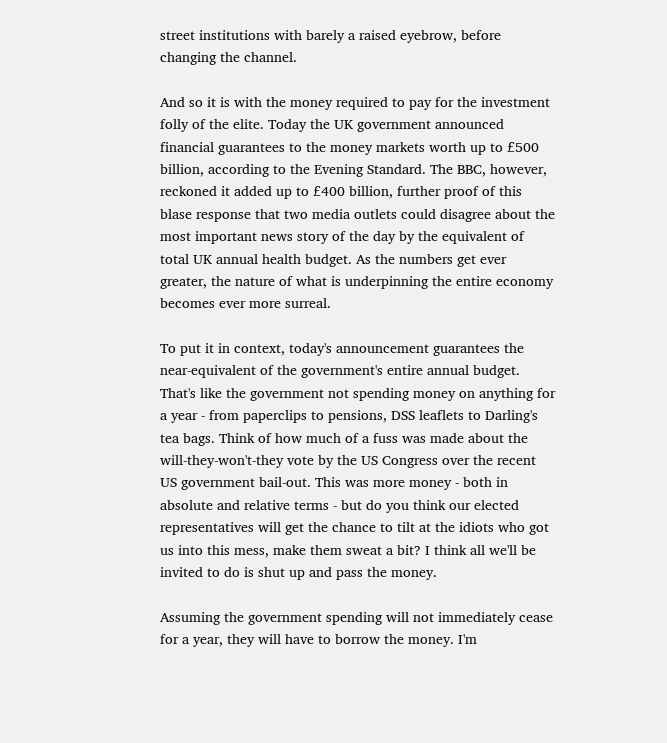street institutions with barely a raised eyebrow, before changing the channel.

And so it is with the money required to pay for the investment folly of the elite. Today the UK government announced financial guarantees to the money markets worth up to £500 billion, according to the Evening Standard. The BBC, however, reckoned it added up to £400 billion, further proof of this blase response that two media outlets could disagree about the most important news story of the day by the equivalent of total UK annual health budget. As the numbers get ever greater, the nature of what is underpinning the entire economy becomes ever more surreal.

To put it in context, today's announcement guarantees the near-equivalent of the government's entire annual budget. That's like the government not spending money on anything for a year - from paperclips to pensions, DSS leaflets to Darling's tea bags. Think of how much of a fuss was made about the will-they-won't-they vote by the US Congress over the recent US government bail-out. This was more money - both in absolute and relative terms - but do you think our elected representatives will get the chance to tilt at the idiots who got us into this mess, make them sweat a bit? I think all we'll be invited to do is shut up and pass the money.

Assuming the government spending will not immediately cease for a year, they will have to borrow the money. I'm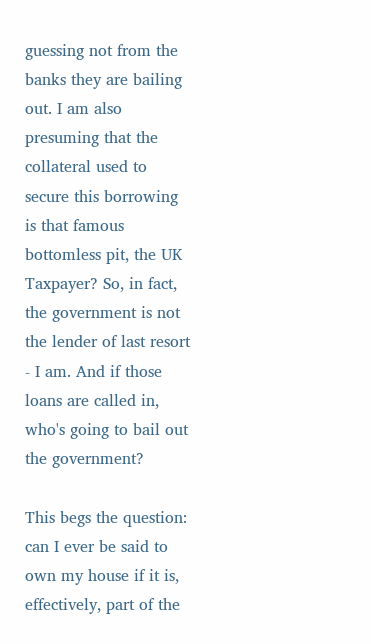guessing not from the banks they are bailing out. I am also presuming that the collateral used to secure this borrowing is that famous bottomless pit, the UK Taxpayer? So, in fact, the government is not the lender of last resort - I am. And if those loans are called in, who's going to bail out the government?

This begs the question: can I ever be said to own my house if it is, effectively, part of the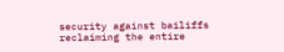security against bailiffs reclaiming the entire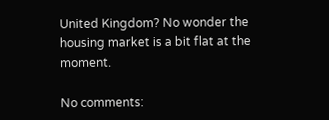United Kingdom? No wonder the housing market is a bit flat at the moment.

No comments: